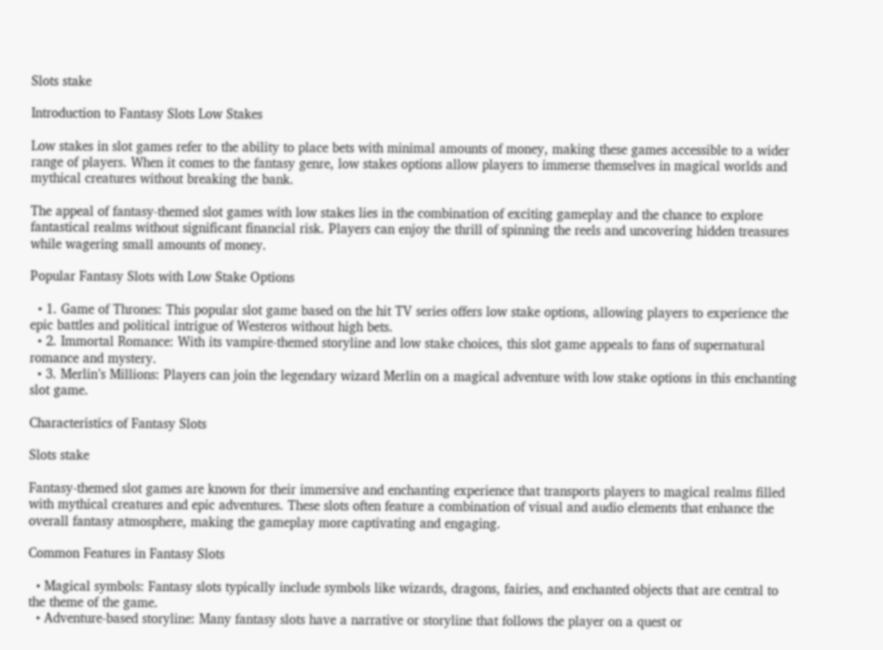Slots stake

Introduction to Fantasy Slots Low Stakes

Low stakes in slot games refer to the ability to place bets with minimal amounts of money, making these games accessible to a wider range of players. When it comes to the fantasy genre, low stakes options allow players to immerse themselves in magical worlds and mythical creatures without breaking the bank.

The appeal of fantasy-themed slot games with low stakes lies in the combination of exciting gameplay and the chance to explore fantastical realms without significant financial risk. Players can enjoy the thrill of spinning the reels and uncovering hidden treasures while wagering small amounts of money.

Popular Fantasy Slots with Low Stake Options

  • 1. Game of Thrones: This popular slot game based on the hit TV series offers low stake options, allowing players to experience the epic battles and political intrigue of Westeros without high bets.
  • 2. Immortal Romance: With its vampire-themed storyline and low stake choices, this slot game appeals to fans of supernatural romance and mystery.
  • 3. Merlin’s Millions: Players can join the legendary wizard Merlin on a magical adventure with low stake options in this enchanting slot game.

Characteristics of Fantasy Slots

Slots stake

Fantasy-themed slot games are known for their immersive and enchanting experience that transports players to magical realms filled with mythical creatures and epic adventures. These slots often feature a combination of visual and audio elements that enhance the overall fantasy atmosphere, making the gameplay more captivating and engaging.

Common Features in Fantasy Slots

  • Magical symbols: Fantasy slots typically include symbols like wizards, dragons, fairies, and enchanted objects that are central to the theme of the game.
  • Adventure-based storyline: Many fantasy slots have a narrative or storyline that follows the player on a quest or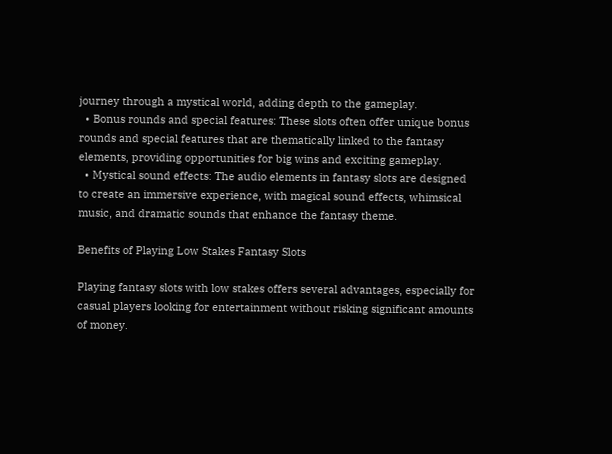journey through a mystical world, adding depth to the gameplay.
  • Bonus rounds and special features: These slots often offer unique bonus rounds and special features that are thematically linked to the fantasy elements, providing opportunities for big wins and exciting gameplay.
  • Mystical sound effects: The audio elements in fantasy slots are designed to create an immersive experience, with magical sound effects, whimsical music, and dramatic sounds that enhance the fantasy theme.

Benefits of Playing Low Stakes Fantasy Slots

Playing fantasy slots with low stakes offers several advantages, especially for casual players looking for entertainment without risking significant amounts of money.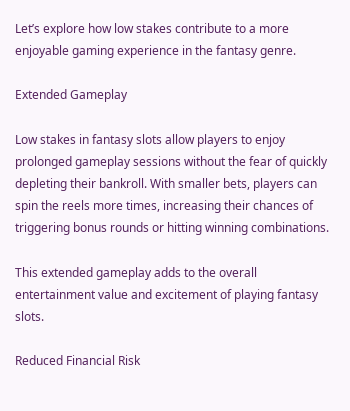Let’s explore how low stakes contribute to a more enjoyable gaming experience in the fantasy genre.

Extended Gameplay

Low stakes in fantasy slots allow players to enjoy prolonged gameplay sessions without the fear of quickly depleting their bankroll. With smaller bets, players can spin the reels more times, increasing their chances of triggering bonus rounds or hitting winning combinations.

This extended gameplay adds to the overall entertainment value and excitement of playing fantasy slots.

Reduced Financial Risk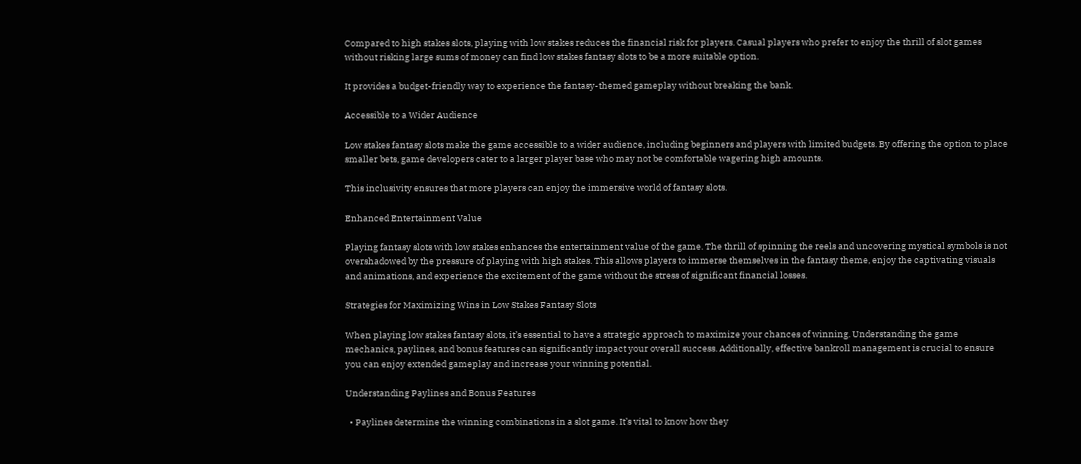Compared to high stakes slots, playing with low stakes reduces the financial risk for players. Casual players who prefer to enjoy the thrill of slot games without risking large sums of money can find low stakes fantasy slots to be a more suitable option.

It provides a budget-friendly way to experience the fantasy-themed gameplay without breaking the bank.

Accessible to a Wider Audience

Low stakes fantasy slots make the game accessible to a wider audience, including beginners and players with limited budgets. By offering the option to place smaller bets, game developers cater to a larger player base who may not be comfortable wagering high amounts.

This inclusivity ensures that more players can enjoy the immersive world of fantasy slots.

Enhanced Entertainment Value

Playing fantasy slots with low stakes enhances the entertainment value of the game. The thrill of spinning the reels and uncovering mystical symbols is not overshadowed by the pressure of playing with high stakes. This allows players to immerse themselves in the fantasy theme, enjoy the captivating visuals and animations, and experience the excitement of the game without the stress of significant financial losses.

Strategies for Maximizing Wins in Low Stakes Fantasy Slots

When playing low stakes fantasy slots, it’s essential to have a strategic approach to maximize your chances of winning. Understanding the game mechanics, paylines, and bonus features can significantly impact your overall success. Additionally, effective bankroll management is crucial to ensure you can enjoy extended gameplay and increase your winning potential.

Understanding Paylines and Bonus Features

  • Paylines determine the winning combinations in a slot game. It’s vital to know how they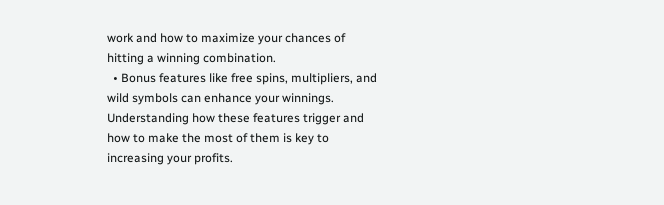work and how to maximize your chances of hitting a winning combination.
  • Bonus features like free spins, multipliers, and wild symbols can enhance your winnings. Understanding how these features trigger and how to make the most of them is key to increasing your profits.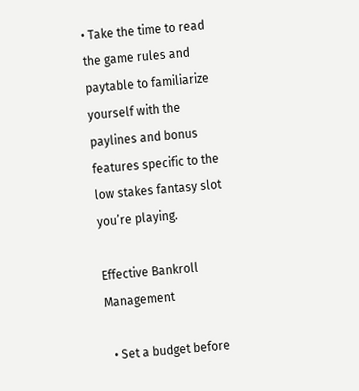• Take the time to read the game rules and paytable to familiarize yourself with the paylines and bonus features specific to the low stakes fantasy slot you’re playing.

Effective Bankroll Management

  • Set a budget before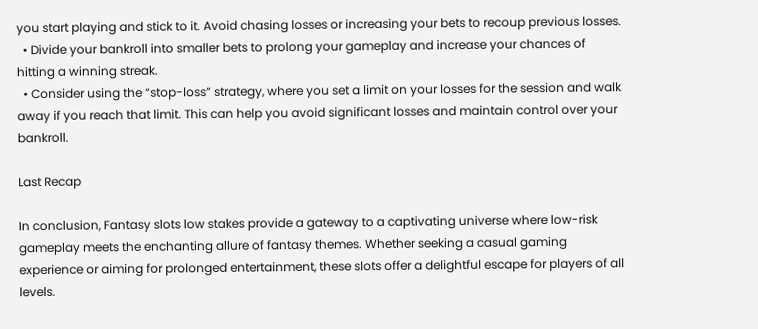you start playing and stick to it. Avoid chasing losses or increasing your bets to recoup previous losses.
  • Divide your bankroll into smaller bets to prolong your gameplay and increase your chances of hitting a winning streak.
  • Consider using the “stop-loss” strategy, where you set a limit on your losses for the session and walk away if you reach that limit. This can help you avoid significant losses and maintain control over your bankroll.

Last Recap

In conclusion, Fantasy slots low stakes provide a gateway to a captivating universe where low-risk gameplay meets the enchanting allure of fantasy themes. Whether seeking a casual gaming experience or aiming for prolonged entertainment, these slots offer a delightful escape for players of all levels.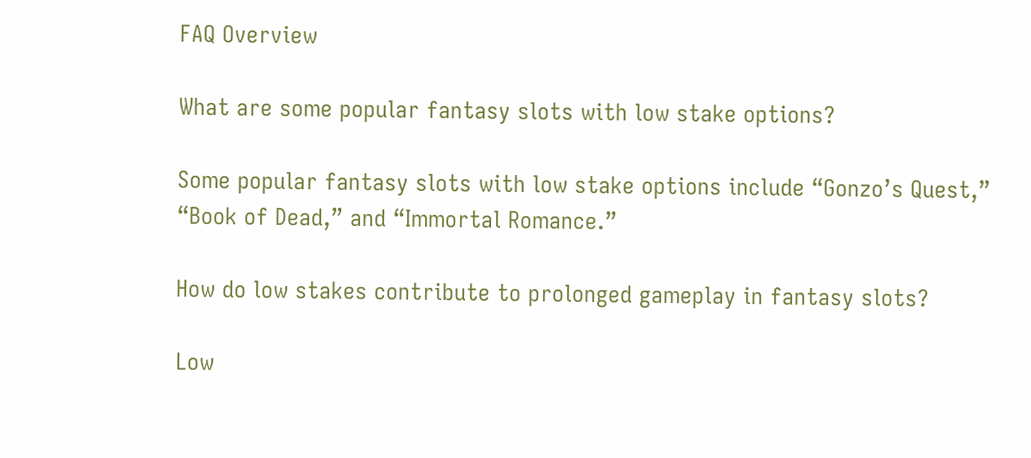FAQ Overview

What are some popular fantasy slots with low stake options?

Some popular fantasy slots with low stake options include “Gonzo’s Quest,” “Book of Dead,” and “Immortal Romance.”

How do low stakes contribute to prolonged gameplay in fantasy slots?

Low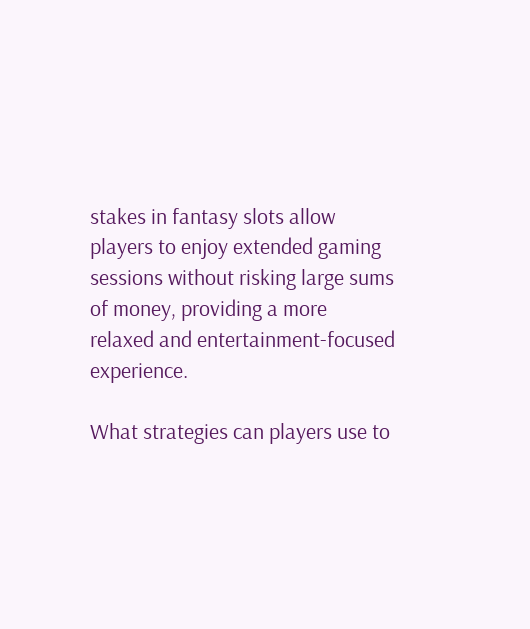stakes in fantasy slots allow players to enjoy extended gaming sessions without risking large sums of money, providing a more relaxed and entertainment-focused experience.

What strategies can players use to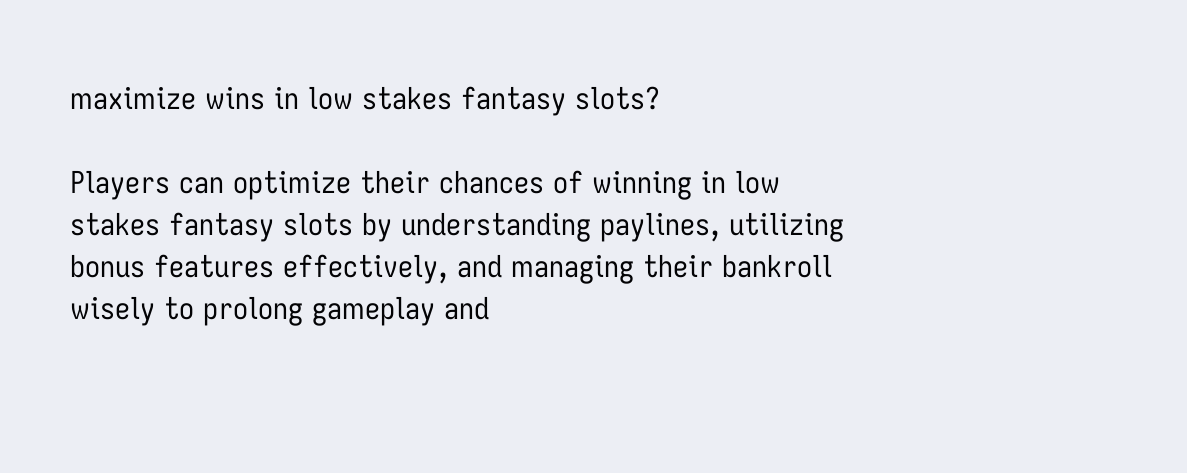maximize wins in low stakes fantasy slots?

Players can optimize their chances of winning in low stakes fantasy slots by understanding paylines, utilizing bonus features effectively, and managing their bankroll wisely to prolong gameplay and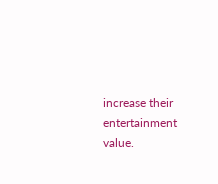increase their entertainment value.